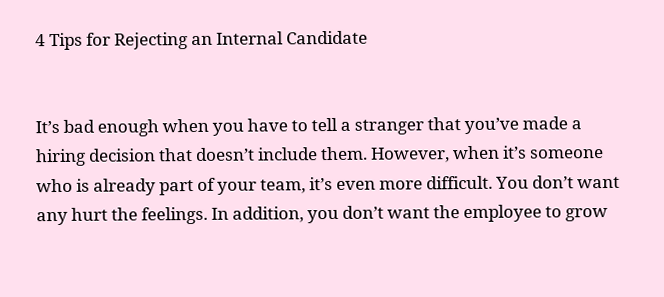4 Tips for Rejecting an Internal Candidate


It’s bad enough when you have to tell a stranger that you’ve made a hiring decision that doesn’t include them. However, when it’s someone who is already part of your team, it’s even more difficult. You don’t want any hurt the feelings. In addition, you don’t want the employee to grow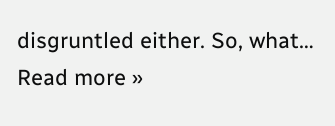disgruntled either. So, what… Read more »